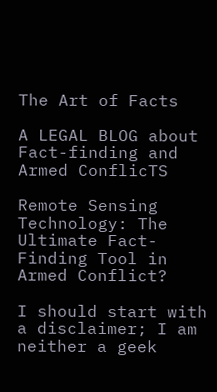The Art of Facts

A LEGAL BLOG about Fact-finding and Armed ConflicTS

Remote Sensing Technology: The Ultimate Fact-Finding Tool in Armed Conflict?

I should start with a disclaimer; I am neither a geek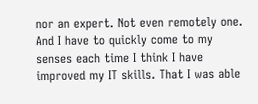nor an expert. Not even remotely one. And I have to quickly come to my senses each time I think I have improved my IT skills. That I was able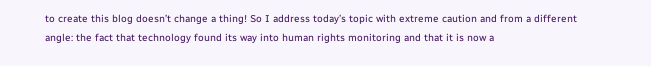to create this blog doesn’t change a thing! So I address today’s topic with extreme caution and from a different angle: the fact that technology found its way into human rights monitoring and that it is now a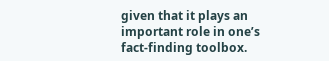given that it plays an important role in one’s fact-finding toolbox.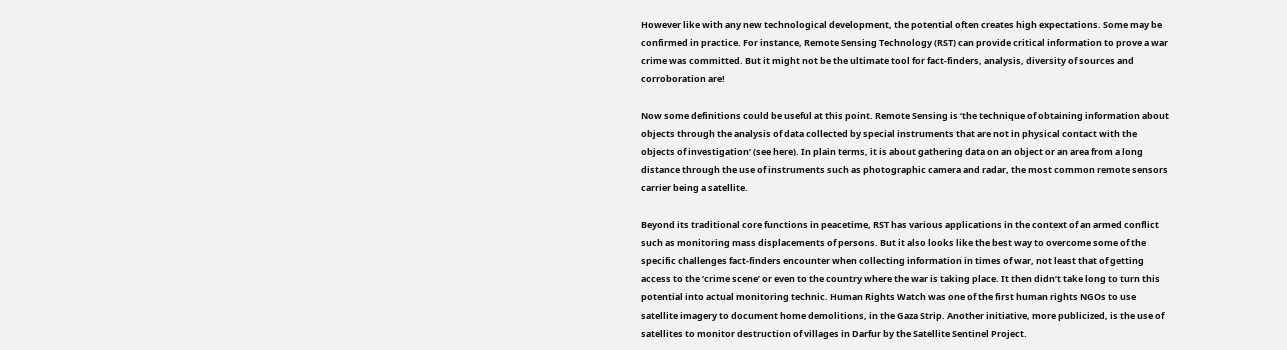However like with any new technological development, the potential often creates high expectations. Some may be confirmed in practice. For instance, Remote Sensing Technology (RST) can provide critical information to prove a war crime was committed. But it might not be the ultimate tool for fact-finders, analysis, diversity of sources and corroboration are!

Now some definitions could be useful at this point. Remote Sensing is ‘the technique of obtaining information about objects through the analysis of data collected by special instruments that are not in physical contact with the objects of investigation’ (see here). In plain terms, it is about gathering data on an object or an area from a long distance through the use of instruments such as photographic camera and radar, the most common remote sensors carrier being a satellite.

Beyond its traditional core functions in peacetime, RST has various applications in the context of an armed conflict such as monitoring mass displacements of persons. But it also looks like the best way to overcome some of the specific challenges fact-finders encounter when collecting information in times of war, not least that of getting access to the ‘crime scene’ or even to the country where the war is taking place. It then didn’t take long to turn this potential into actual monitoring technic. Human Rights Watch was one of the first human rights NGOs to use satellite imagery to document home demolitions, in the Gaza Strip. Another initiative, more publicized, is the use of satellites to monitor destruction of villages in Darfur by the Satellite Sentinel Project.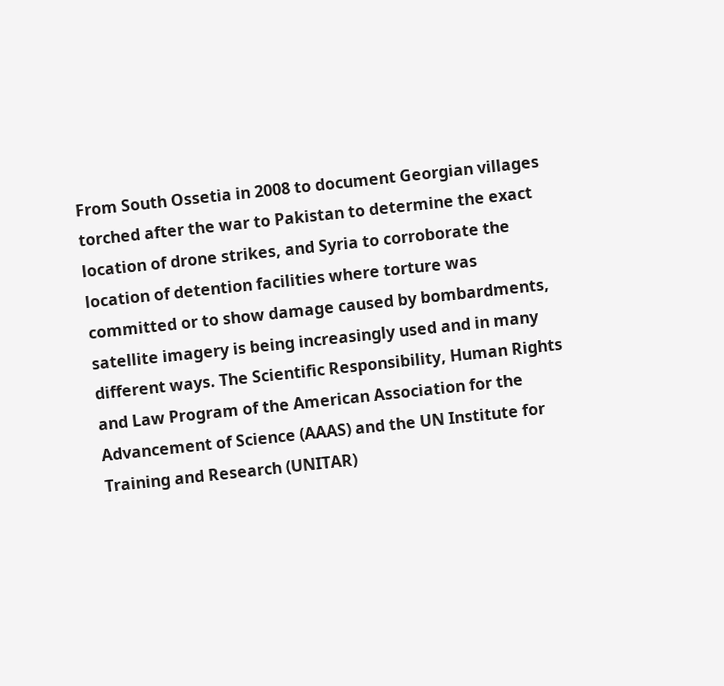From South Ossetia in 2008 to document Georgian villages torched after the war to Pakistan to determine the exact location of drone strikes, and Syria to corroborate the location of detention facilities where torture was committed or to show damage caused by bombardments, satellite imagery is being increasingly used and in many different ways. The Scientific Responsibility, Human Rights and Law Program of the American Association for the Advancement of Science (AAAS) and the UN Institute for Training and Research (UNITAR)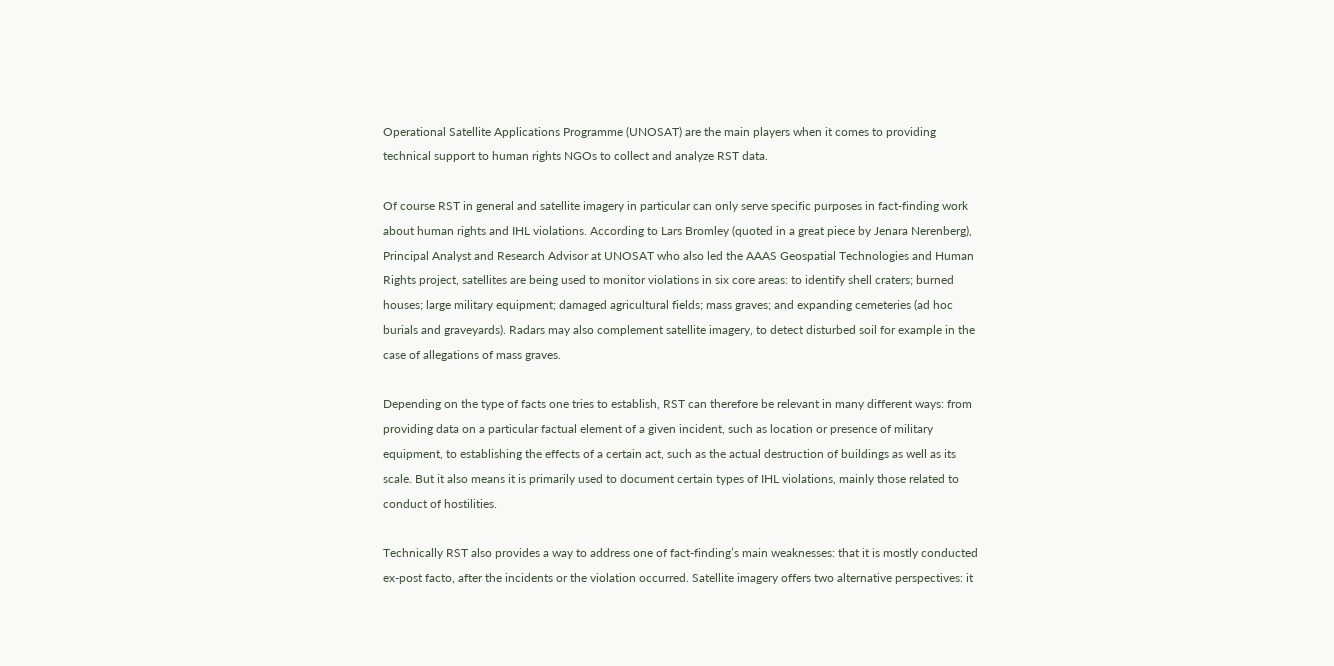Operational Satellite Applications Programme (UNOSAT) are the main players when it comes to providing technical support to human rights NGOs to collect and analyze RST data.

Of course RST in general and satellite imagery in particular can only serve specific purposes in fact-finding work about human rights and IHL violations. According to Lars Bromley (quoted in a great piece by Jenara Nerenberg), Principal Analyst and Research Advisor at UNOSAT who also led the AAAS Geospatial Technologies and Human Rights project, satellites are being used to monitor violations in six core areas: to identify shell craters; burned houses; large military equipment; damaged agricultural fields; mass graves; and expanding cemeteries (ad hoc burials and graveyards). Radars may also complement satellite imagery, to detect disturbed soil for example in the case of allegations of mass graves.

Depending on the type of facts one tries to establish, RST can therefore be relevant in many different ways: from providing data on a particular factual element of a given incident, such as location or presence of military equipment, to establishing the effects of a certain act, such as the actual destruction of buildings as well as its scale. But it also means it is primarily used to document certain types of IHL violations, mainly those related to conduct of hostilities.

Technically RST also provides a way to address one of fact-finding’s main weaknesses: that it is mostly conducted ex-post facto, after the incidents or the violation occurred. Satellite imagery offers two alternative perspectives: it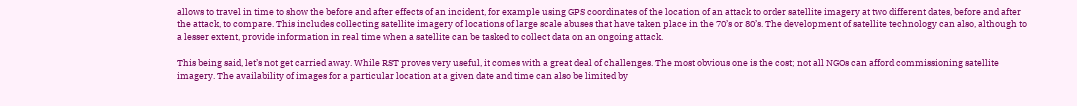allows to travel in time to show the before and after effects of an incident, for example using GPS coordinates of the location of an attack to order satellite imagery at two different dates, before and after the attack, to compare. This includes collecting satellite imagery of locations of large scale abuses that have taken place in the 70’s or 80’s. The development of satellite technology can also, although to a lesser extent, provide information in real time when a satellite can be tasked to collect data on an ongoing attack.

This being said, let’s not get carried away. While RST proves very useful, it comes with a great deal of challenges. The most obvious one is the cost; not all NGOs can afford commissioning satellite imagery. The availability of images for a particular location at a given date and time can also be limited by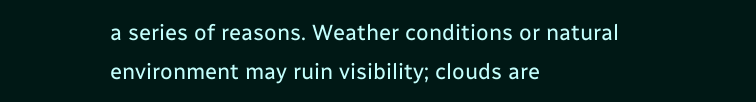a series of reasons. Weather conditions or natural environment may ruin visibility; clouds are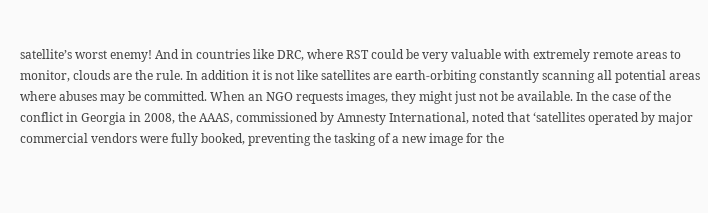satellite’s worst enemy! And in countries like DRC, where RST could be very valuable with extremely remote areas to monitor, clouds are the rule. In addition it is not like satellites are earth-orbiting constantly scanning all potential areas where abuses may be committed. When an NGO requests images, they might just not be available. In the case of the conflict in Georgia in 2008, the AAAS, commissioned by Amnesty International, noted that ‘satellites operated by major commercial vendors were fully booked, preventing the tasking of a new image for the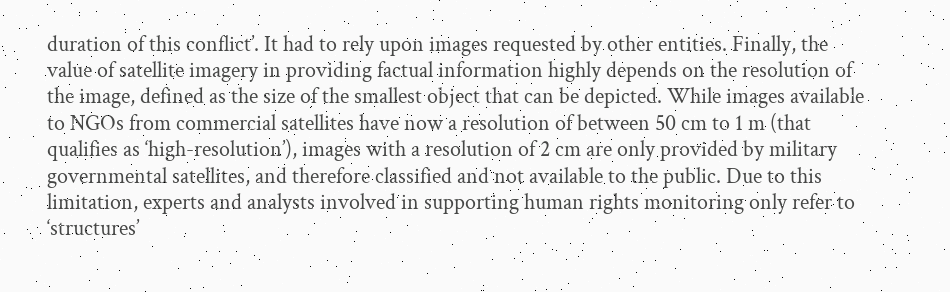duration of this conflict’. It had to rely upon images requested by other entities. Finally, the value of satellite imagery in providing factual information highly depends on the resolution of the image, defined as the size of the smallest object that can be depicted. While images available to NGOs from commercial satellites have now a resolution of between 50 cm to 1 m (that qualifies as ‘high-resolution’), images with a resolution of 2 cm are only provided by military governmental satellites, and therefore classified and not available to the public. Due to this limitation, experts and analysts involved in supporting human rights monitoring only refer to ‘structures’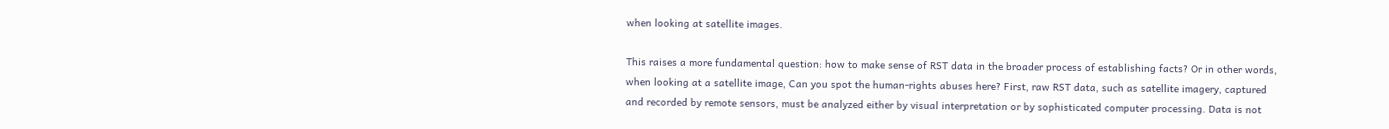when looking at satellite images.

This raises a more fundamental question: how to make sense of RST data in the broader process of establishing facts? Or in other words, when looking at a satellite image, Can you spot the human-rights abuses here? First, raw RST data, such as satellite imagery, captured and recorded by remote sensors, must be analyzed either by visual interpretation or by sophisticated computer processing. Data is not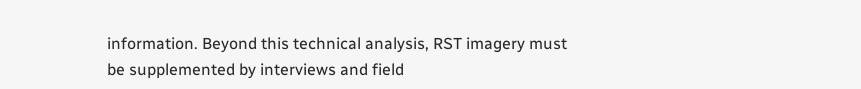information. Beyond this technical analysis, RST imagery must be supplemented by interviews and field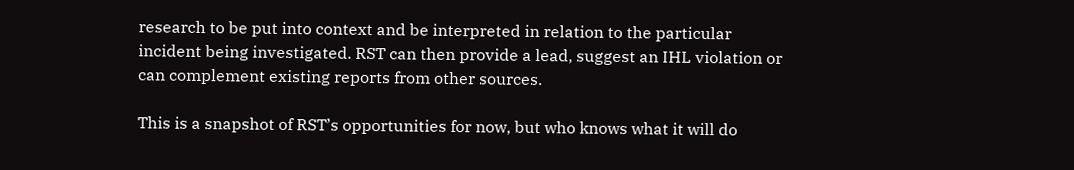research to be put into context and be interpreted in relation to the particular incident being investigated. RST can then provide a lead, suggest an IHL violation or can complement existing reports from other sources.

This is a snapshot of RST’s opportunities for now, but who knows what it will do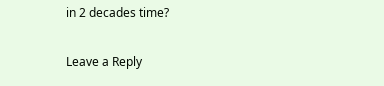in 2 decades time?

Leave a Reply